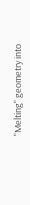"Melting" geometry into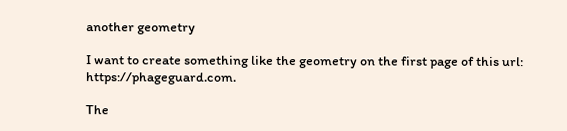another geometry

I want to create something like the geometry on the first page of this url: https://phageguard.com.

The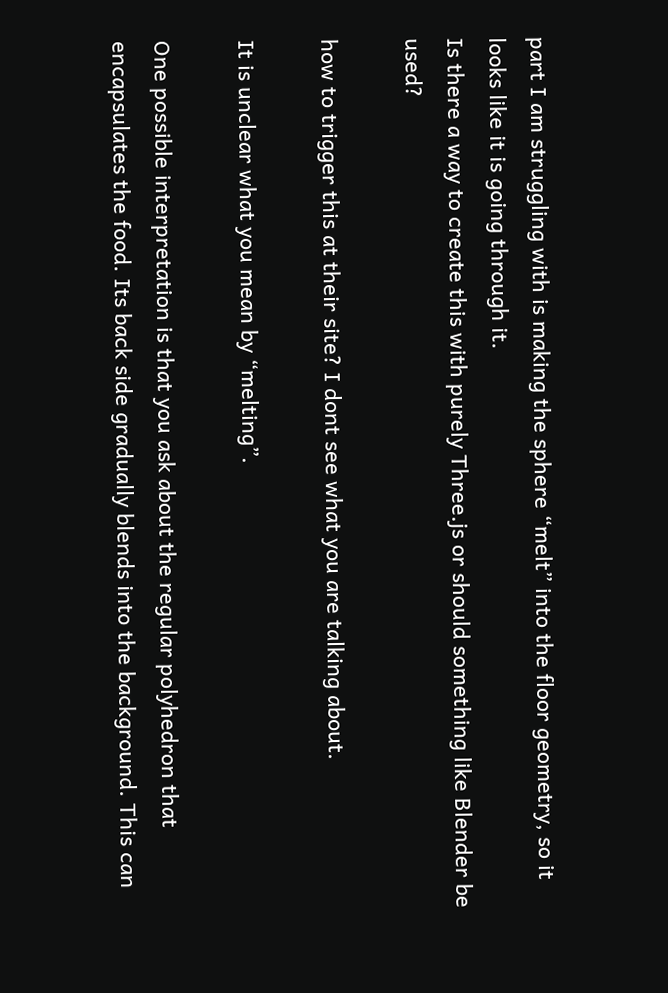part I am struggling with is making the sphere “melt” into the floor geometry, so it looks like it is going through it.
Is there a way to create this with purely Three.js or should something like Blender be used?

how to trigger this at their site? I dont see what you are talking about.

It is unclear what you mean by “melting”.

One possible interpretation is that you ask about the regular polyhedron that encapsulates the food. Its back side gradually blends into the background. This can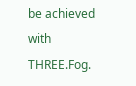be achieved with THREE.Fog.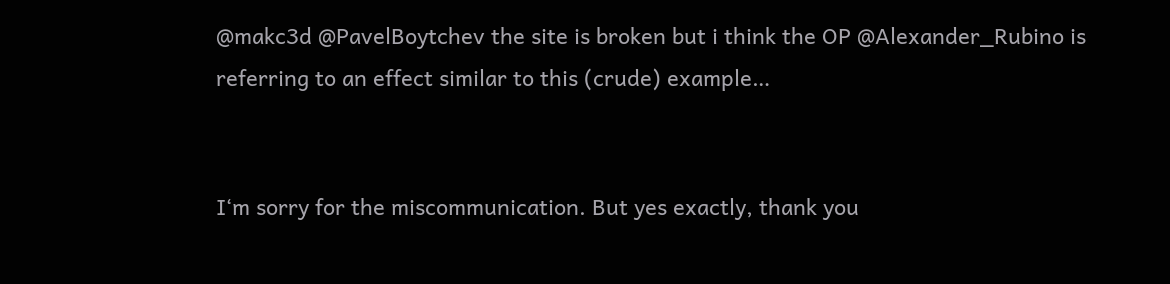@makc3d @PavelBoytchev the site is broken but i think the OP @Alexander_Rubino is referring to an effect similar to this (crude) example…


I‘m sorry for the miscommunication. But yes exactly, thank you